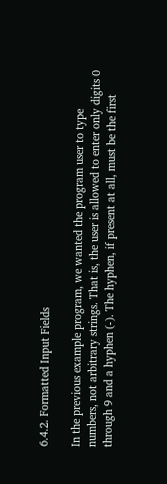6.4.2. Formatted Input Fields

In the previous example program, we wanted the program user to type numbers, not arbitrary strings. That is, the user is allowed to enter only digits 0 through 9 and a hyphen (-). The hyphen, if present at all, must be the first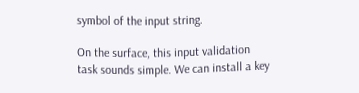symbol of the input string.

On the surface, this input validation task sounds simple. We can install a key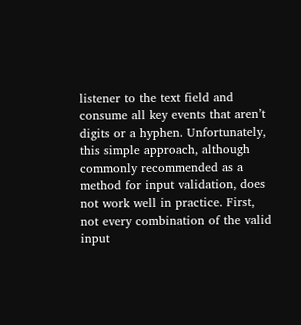listener to the text field and consume all key events that aren’t digits or a hyphen. Unfortunately, this simple approach, although commonly recommended as a method for input validation, does not work well in practice. First, not every combination of the valid input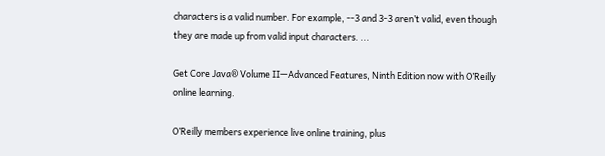characters is a valid number. For example, --3 and 3-3 aren’t valid, even though they are made up from valid input characters. ...

Get Core Java® Volume II—Advanced Features, Ninth Edition now with O’Reilly online learning.

O’Reilly members experience live online training, plus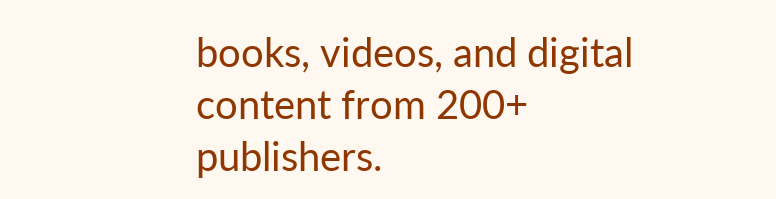books, videos, and digital content from 200+ publishers.